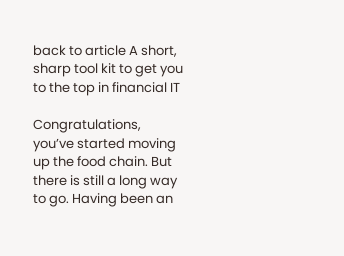back to article A short, sharp tool kit to get you to the top in financial IT

Congratulations, you’ve started moving up the food chain. But there is still a long way to go. Having been an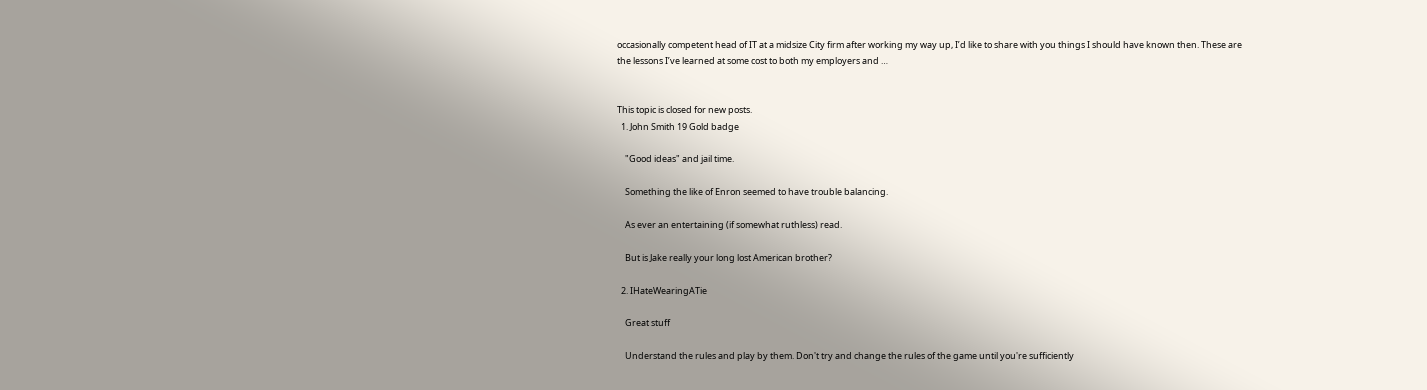occasionally competent head of IT at a midsize City firm after working my way up, I’d like to share with you things I should have known then. These are the lessons I’ve learned at some cost to both my employers and …


This topic is closed for new posts.
  1. John Smith 19 Gold badge

    "Good ideas" and jail time.

    Something the like of Enron seemed to have trouble balancing.

    As ever an entertaining (if somewhat ruthless) read.

    But is Jake really your long lost American brother?

  2. IHateWearingATie

    Great stuff

    Understand the rules and play by them. Don't try and change the rules of the game until you're sufficiently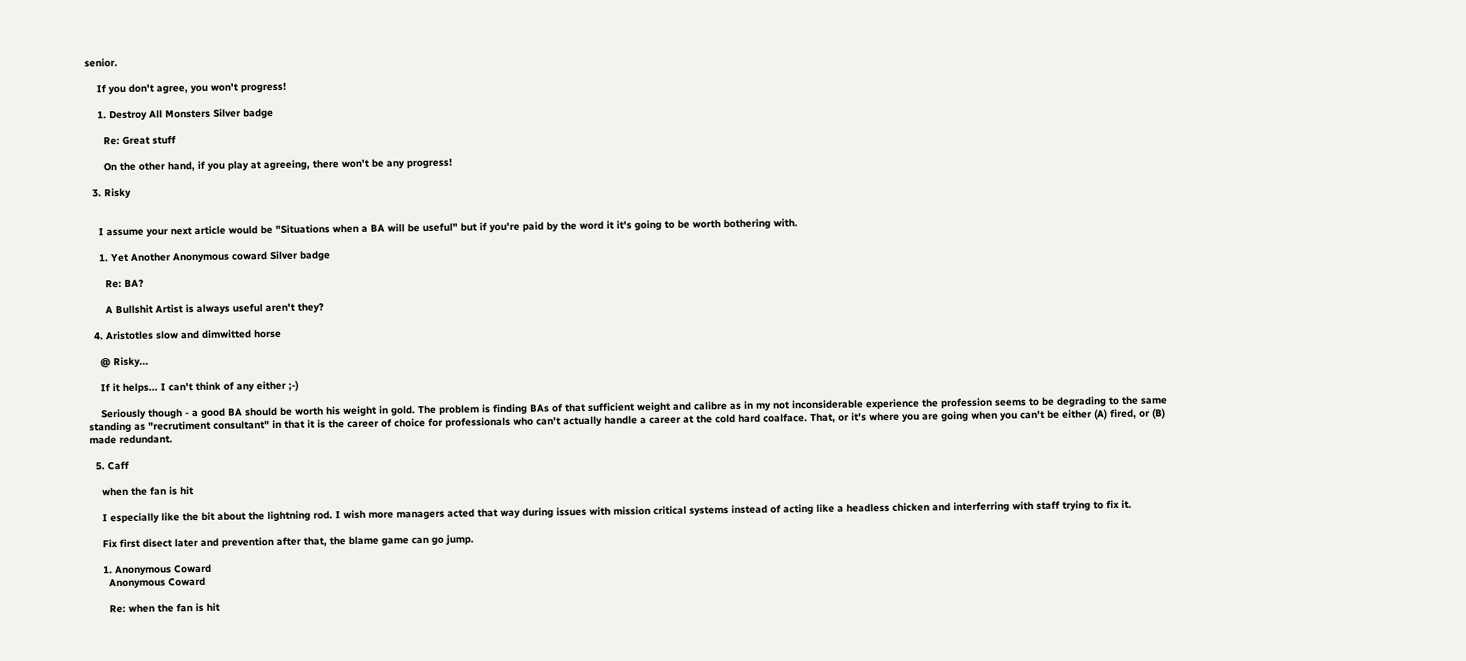senior.

    If you don't agree, you won't progress!

    1. Destroy All Monsters Silver badge

      Re: Great stuff

      On the other hand, if you play at agreeing, there won't be any progress!

  3. Risky


    I assume your next article would be "Situations when a BA will be useful" but if you're paid by the word it it's going to be worth bothering with.

    1. Yet Another Anonymous coward Silver badge

      Re: BA?

      A Bullshit Artist is always useful aren't they?

  4. Aristotles slow and dimwitted horse

    @ Risky...

    If it helps... I can't think of any either ;-)

    Seriously though - a good BA should be worth his weight in gold. The problem is finding BAs of that sufficient weight and calibre as in my not inconsiderable experience the profession seems to be degrading to the same standing as "recrutiment consultant" in that it is the career of choice for professionals who can't actually handle a career at the cold hard coalface. That, or it's where you are going when you can't be either (A) fired, or (B) made redundant.

  5. Caff

    when the fan is hit

    I especially like the bit about the lightning rod. I wish more managers acted that way during issues with mission critical systems instead of acting like a headless chicken and interferring with staff trying to fix it.

    Fix first disect later and prevention after that, the blame game can go jump.

    1. Anonymous Coward
      Anonymous Coward

      Re: when the fan is hit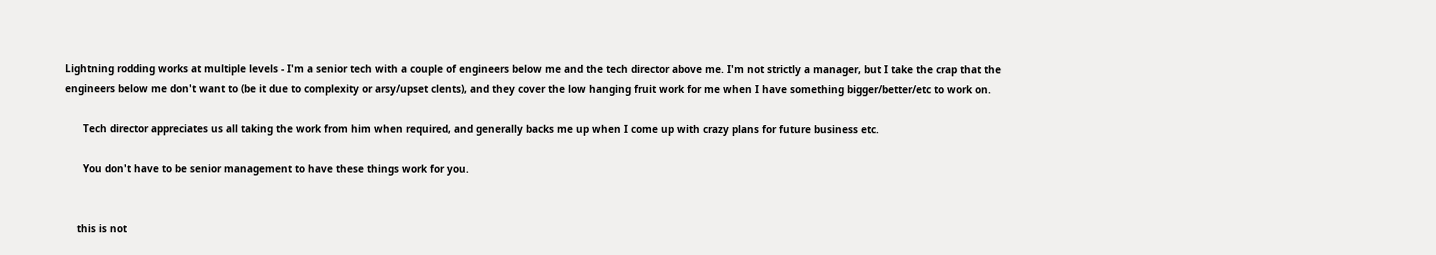Lightning rodding works at multiple levels - I'm a senior tech with a couple of engineers below me and the tech director above me. I'm not strictly a manager, but I take the crap that the engineers below me don't want to (be it due to complexity or arsy/upset clents), and they cover the low hanging fruit work for me when I have something bigger/better/etc to work on.

      Tech director appreciates us all taking the work from him when required, and generally backs me up when I come up with crazy plans for future business etc.

      You don't have to be senior management to have these things work for you.


    this is not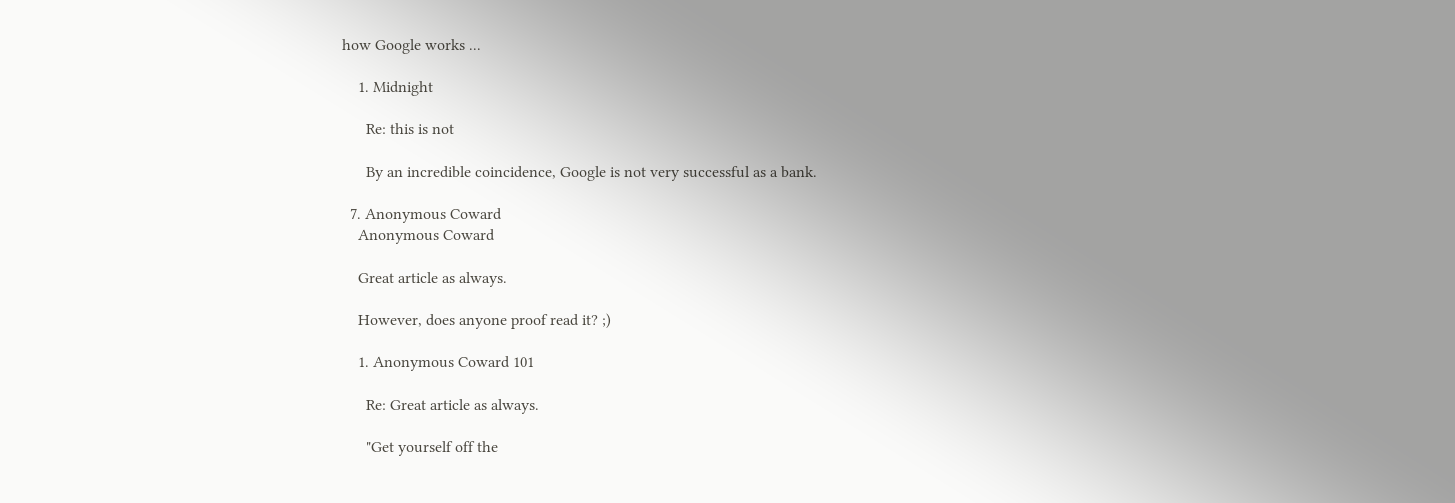how Google works ...

    1. Midnight

      Re: this is not

      By an incredible coincidence, Google is not very successful as a bank.

  7. Anonymous Coward
    Anonymous Coward

    Great article as always.

    However, does anyone proof read it? ;)

    1. Anonymous Coward 101

      Re: Great article as always.

      "Get yourself off the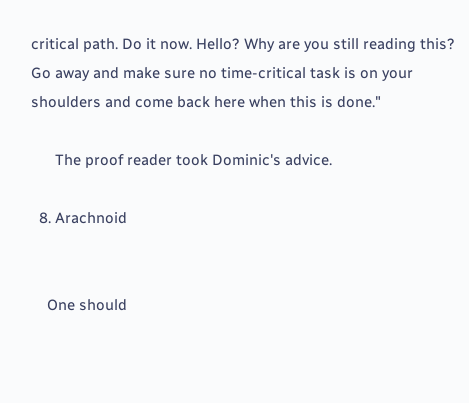critical path. Do it now. Hello? Why are you still reading this? Go away and make sure no time-critical task is on your shoulders and come back here when this is done."

      The proof reader took Dominic's advice.

  8. Arachnoid


    One should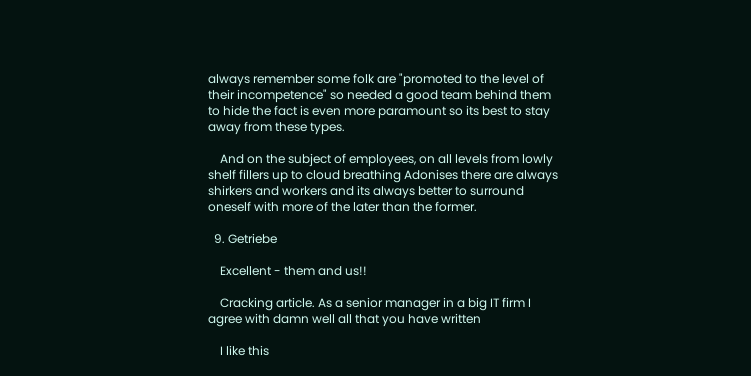always remember some folk are "promoted to the level of their incompetence" so needed a good team behind them to hide the fact is even more paramount so its best to stay away from these types.

    And on the subject of employees, on all levels from lowly shelf fillers up to cloud breathing Adonises there are always shirkers and workers and its always better to surround oneself with more of the later than the former.

  9. Getriebe

    Excellent - them and us!!

    Cracking article. As a senior manager in a big IT firm I agree with damn well all that you have written

    I like this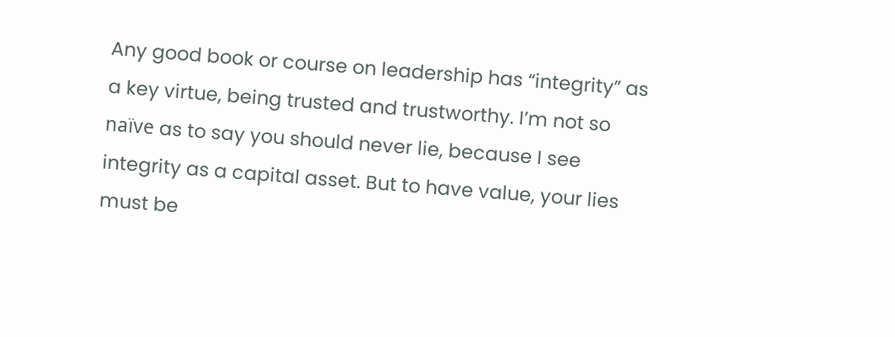Any good book or course on leadership has “integrity” as a key virtue, being trusted and trustworthy. I’m not so naïve as to say you should never lie, because I see integrity as a capital asset. But to have value, your lies must be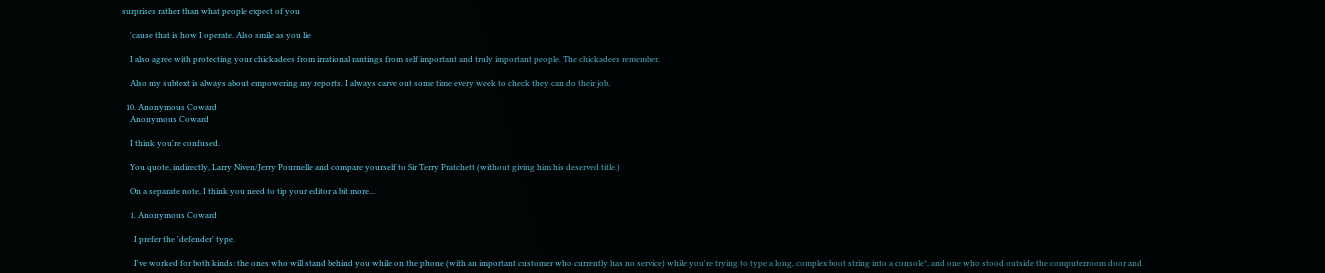surprises rather than what people expect of you

    'cause that is how I operate. Also smile as you lie

    I also agree with protecting your chickadees from irrational rantings from self important and truly important people. The chickadees remember.

    Also my subtext is always about empowering my reports. I always carve out some time every week to check they can do their job.

  10. Anonymous Coward
    Anonymous Coward

    I think you're confused.

    You quote, indirectly, Larry Niven/Jerry Pournelle and compare yourself to Sir Terry Pratchett (without giving him his deserved title.)

    On a separate note, I think you need to tip your editor a bit more...

    1. Anonymous Coward

      I prefer the 'defender' type.

      I've worked for both kinds: the ones who will stand behind you while on the phone (with an important customer who currently has no service) while you're trying to type a long, complex boot string into a console*, and one who stood outside the computerroom door and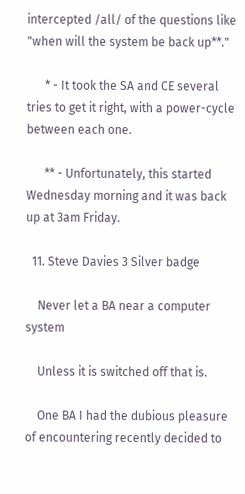intercepted /all/ of the questions like "when will the system be back up**."

      * - It took the SA and CE several tries to get it right, with a power-cycle between each one.

      ** - Unfortunately, this started Wednesday morning and it was back up at 3am Friday.

  11. Steve Davies 3 Silver badge

    Never let a BA near a computer system

    Unless it is switched off that is.

    One BA I had the dubious pleasure of encountering recently decided to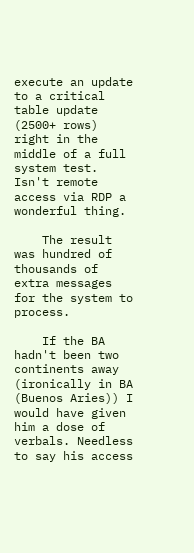execute an update to a critical table update (2500+ rows) right in the middle of a full system test. Isn't remote access via RDP a wonderful thing.

    The result was hundred of thousands of extra messages for the system to process.

    If the BA hadn't been two continents away (ironically in BA (Buenos Aries)) I would have given him a dose of verbals. Needless to say his access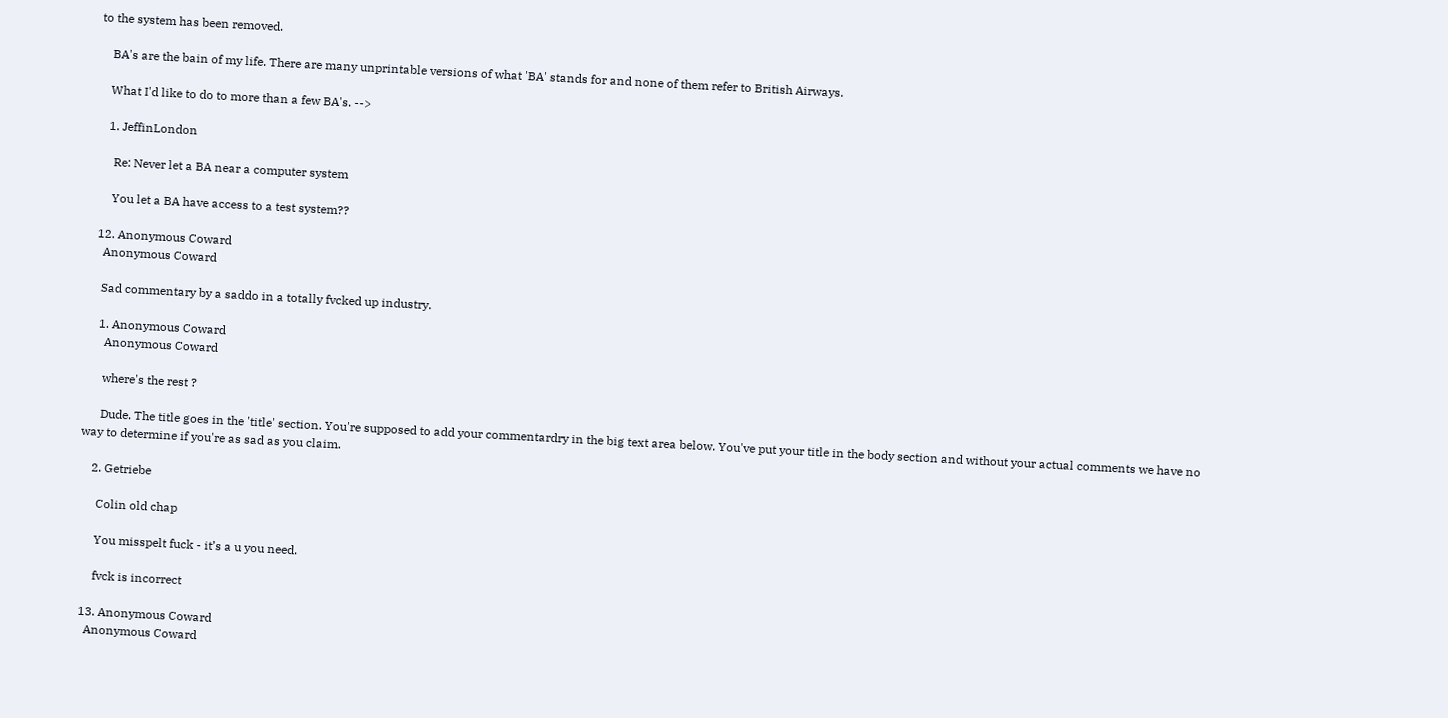to the system has been removed.

    BA's are the bain of my life. There are many unprintable versions of what 'BA' stands for and none of them refer to British Airways.

    What I'd like to do to more than a few BA's. -->

    1. JeffinLondon

      Re: Never let a BA near a computer system

      You let a BA have access to a test system??

  12. Anonymous Coward
    Anonymous Coward

    Sad commentary by a saddo in a totally fvcked up industry.

    1. Anonymous Coward
      Anonymous Coward

      where's the rest ?

      Dude. The title goes in the 'title' section. You're supposed to add your commentardry in the big text area below. You've put your title in the body section and without your actual comments we have no way to determine if you're as sad as you claim.

    2. Getriebe

      Colin old chap

      You misspelt fuck - it’s a u you need.

      fvck is incorrect

  13. Anonymous Coward
    Anonymous Coward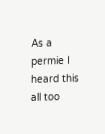As a permie I heard this all too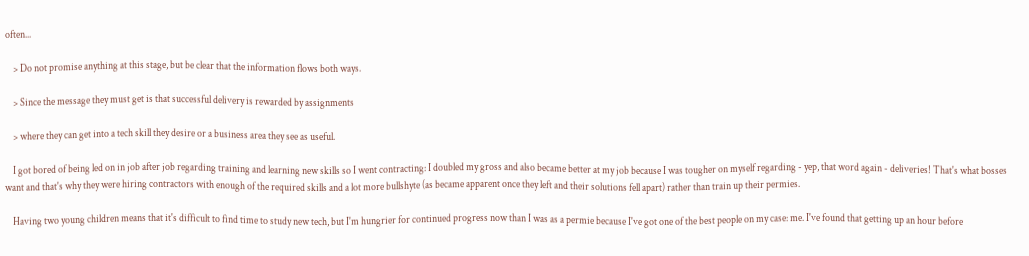often...

    > Do not promise anything at this stage, but be clear that the information flows both ways.

    > Since the message they must get is that successful delivery is rewarded by assignments

    > where they can get into a tech skill they desire or a business area they see as useful.

    I got bored of being led on in job after job regarding training and learning new skills so I went contracting: I doubled my gross and also became better at my job because I was tougher on myself regarding - yep, that word again - deliveries! That's what bosses want and that's why they were hiring contractors with enough of the required skills and a lot more bullshyte (as became apparent once they left and their solutions fell apart) rather than train up their permies.

    Having two young children means that it's difficult to find time to study new tech, but I'm hungrier for continued progress now than I was as a permie because I've got one of the best people on my case: me. I've found that getting up an hour before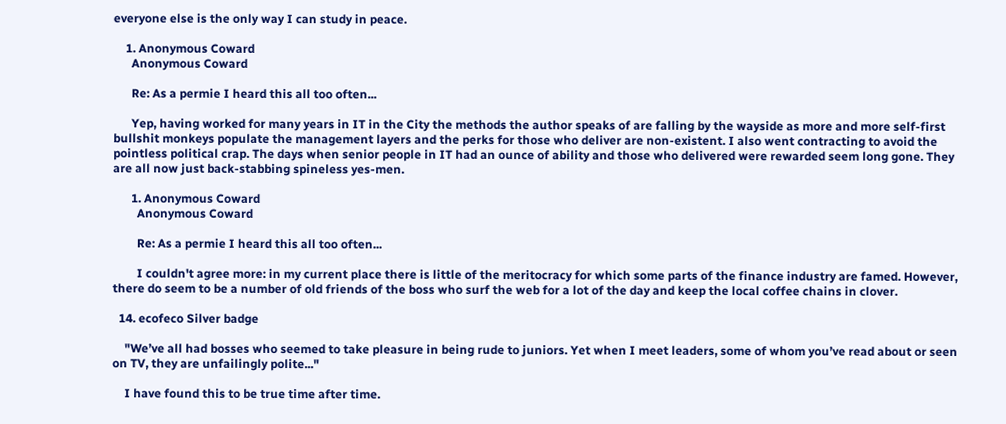everyone else is the only way I can study in peace.

    1. Anonymous Coward
      Anonymous Coward

      Re: As a permie I heard this all too often...

      Yep, having worked for many years in IT in the City the methods the author speaks of are falling by the wayside as more and more self-first bullshit monkeys populate the management layers and the perks for those who deliver are non-existent. I also went contracting to avoid the pointless political crap. The days when senior people in IT had an ounce of ability and those who delivered were rewarded seem long gone. They are all now just back-stabbing spineless yes-men.

      1. Anonymous Coward
        Anonymous Coward

        Re: As a permie I heard this all too often...

        I couldn't agree more: in my current place there is little of the meritocracy for which some parts of the finance industry are famed. However, there do seem to be a number of old friends of the boss who surf the web for a lot of the day and keep the local coffee chains in clover.

  14. ecofeco Silver badge

    "We’ve all had bosses who seemed to take pleasure in being rude to juniors. Yet when I meet leaders, some of whom you’ve read about or seen on TV, they are unfailingly polite..."

    I have found this to be true time after time.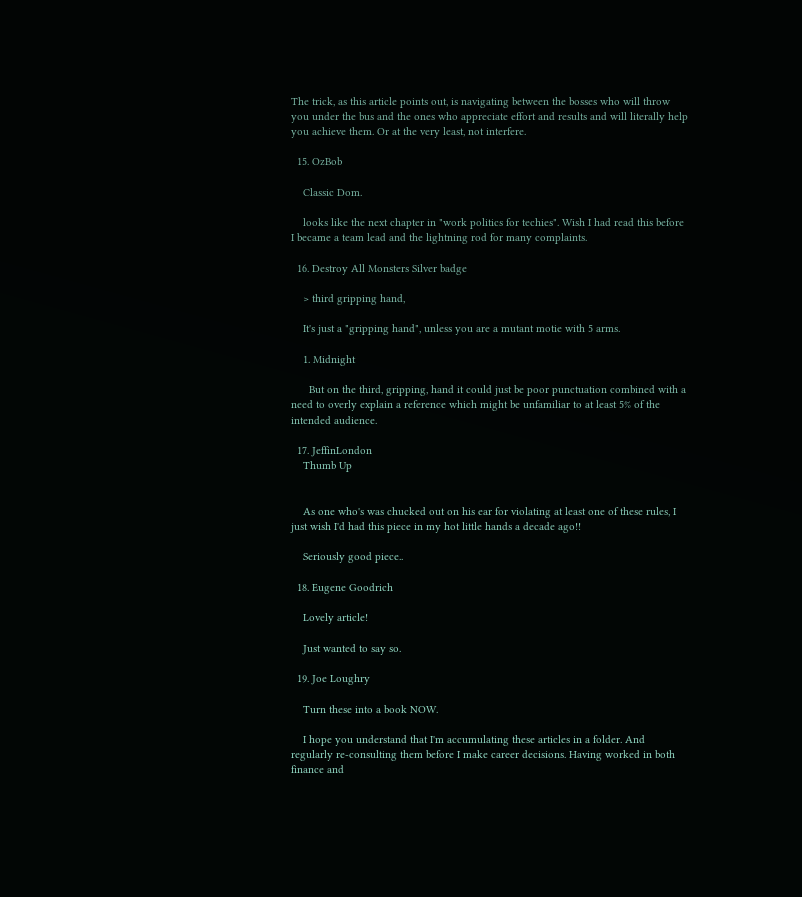The trick, as this article points out, is navigating between the bosses who will throw you under the bus and the ones who appreciate effort and results and will literally help you achieve them. Or at the very least, not interfere.

  15. OzBob

    Classic Dom.

    looks like the next chapter in "work politics for techies". Wish I had read this before I became a team lead and the lightning rod for many complaints.

  16. Destroy All Monsters Silver badge

    > third gripping hand,

    It's just a "gripping hand", unless you are a mutant motie with 5 arms.

    1. Midnight

      But on the third, gripping, hand it could just be poor punctuation combined with a need to overly explain a reference which might be unfamiliar to at least 5% of the intended audience.

  17. JeffinLondon
    Thumb Up


    As one who's was chucked out on his ear for violating at least one of these rules, I just wish I'd had this piece in my hot little hands a decade ago!!

    Seriously good piece..

  18. Eugene Goodrich

    Lovely article!

    Just wanted to say so.

  19. Joe Loughry

    Turn these into a book NOW.

    I hope you understand that I'm accumulating these articles in a folder. And regularly re-consulting them before I make career decisions. Having worked in both finance and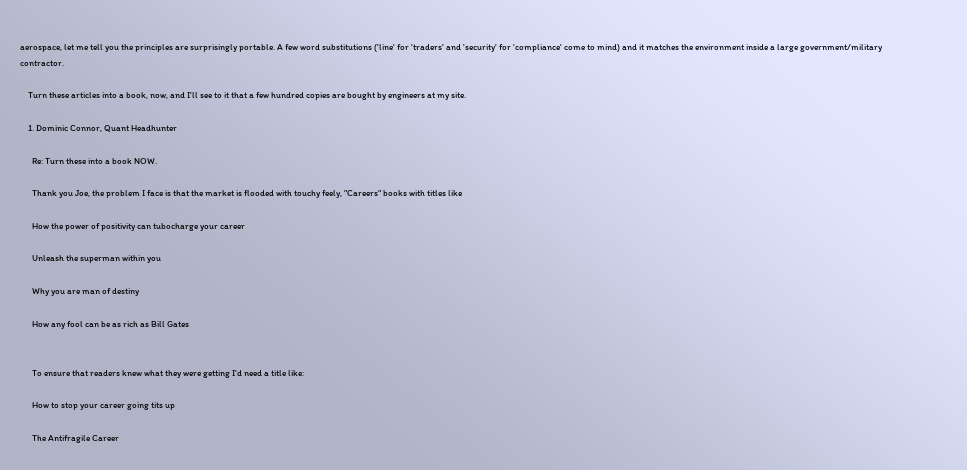aerospace, let me tell you the principles are surprisingly portable. A few word substitutions ('line' for 'traders' and 'security' for 'compliance' come to mind) and it matches the environment inside a large government/military contractor.

    Turn these articles into a book, now, and I'll see to it that a few hundred copies are bought by engineers at my site.

    1. Dominic Connor, Quant Headhunter

      Re: Turn these into a book NOW.

      Thank you Joe, the problem I face is that the market is flooded with touchy feely, "Careers" books with titles like

      How the power of positivity can tubocharge your career

      Unleash the superman within you

      Why you are man of destiny

      How any fool can be as rich as Bill Gates


      To ensure that readers knew what they were getting I'd need a title like:

      How to stop your career going tits up

      The Antifragile Career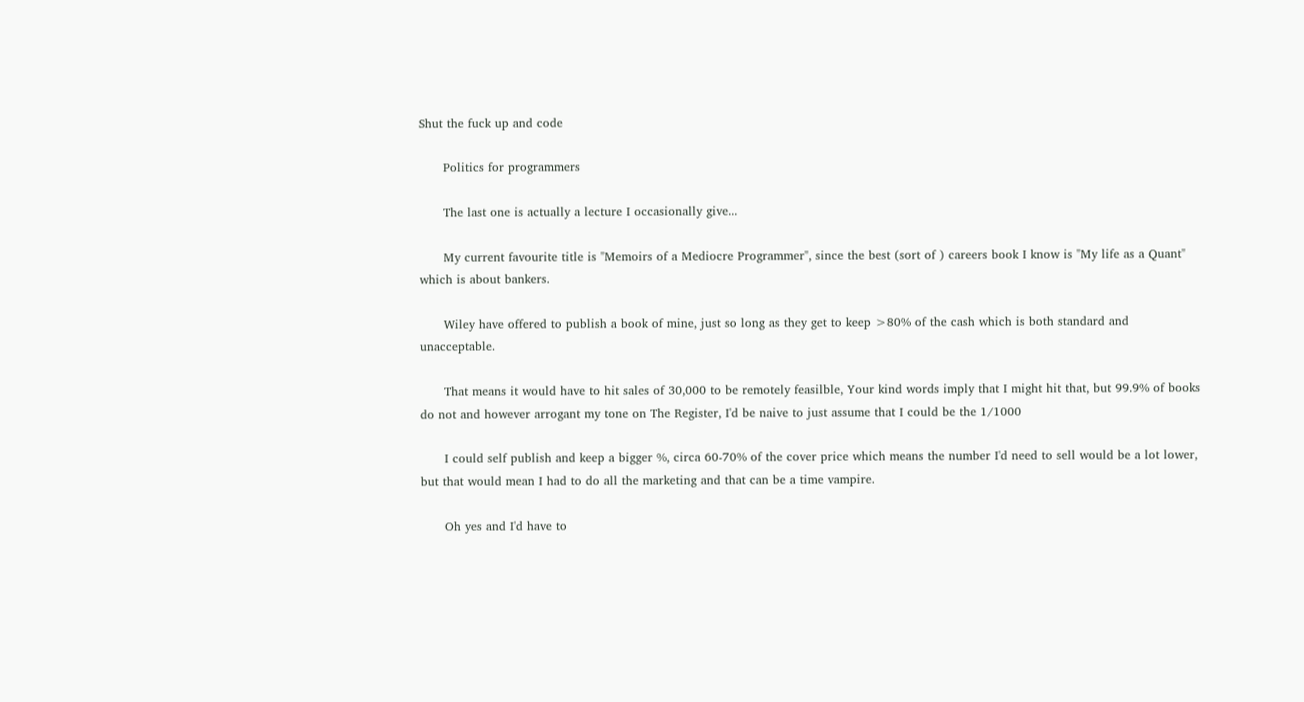Shut the fuck up and code

      Politics for programmers

      The last one is actually a lecture I occasionally give...

      My current favourite title is "Memoirs of a Mediocre Programmer", since the best (sort of ) careers book I know is "My life as a Quant" which is about bankers.

      Wiley have offered to publish a book of mine, just so long as they get to keep >80% of the cash which is both standard and unacceptable.

      That means it would have to hit sales of 30,000 to be remotely feasilble, Your kind words imply that I might hit that, but 99.9% of books do not and however arrogant my tone on The Register, I'd be naive to just assume that I could be the 1/1000

      I could self publish and keep a bigger %, circa 60-70% of the cover price which means the number I'd need to sell would be a lot lower, but that would mean I had to do all the marketing and that can be a time vampire.

      Oh yes and I'd have to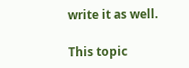write it as well.

This topic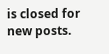is closed for new posts.